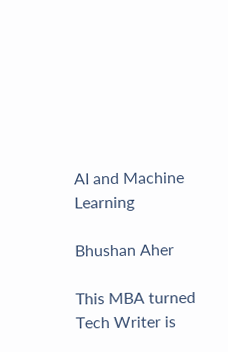AI and Machine Learning

Bhushan Aher

This MBA turned Tech Writer is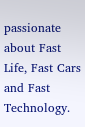passionate about Fast Life, Fast Cars and Fast Technology.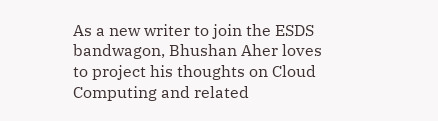As a new writer to join the ESDS bandwagon, Bhushan Aher loves to project his thoughts on Cloud Computing and related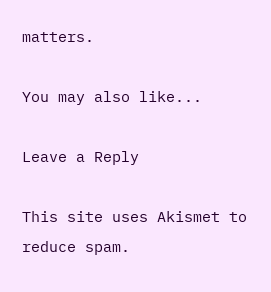matters.

You may also like...

Leave a Reply

This site uses Akismet to reduce spam.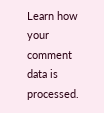Learn how your comment data is processed.